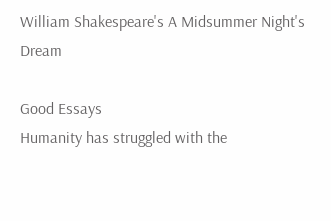William Shakespeare's A Midsummer Night's Dream

Good Essays
Humanity has struggled with the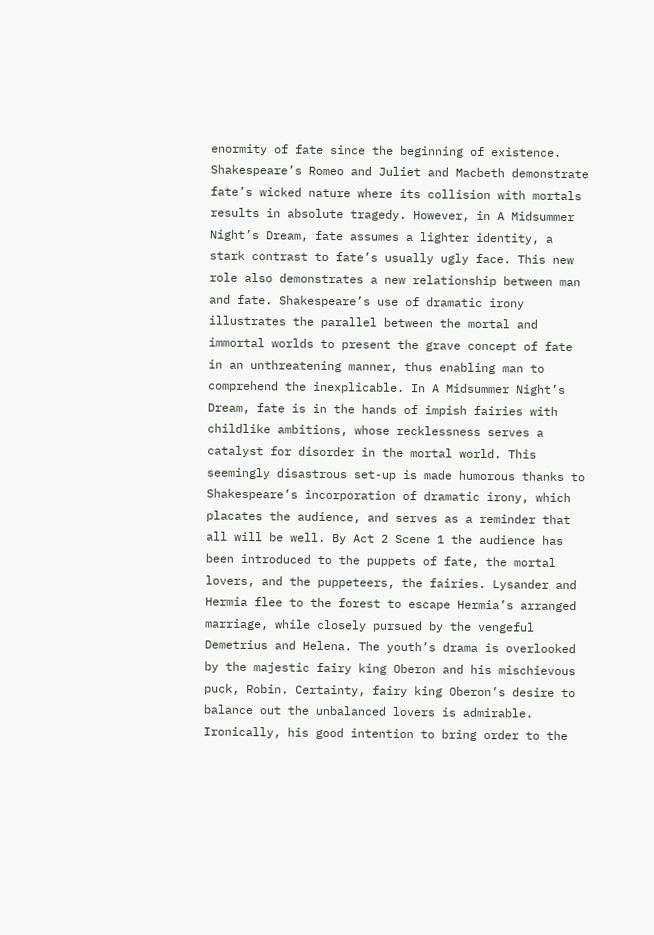enormity of fate since the beginning of existence. Shakespeare’s Romeo and Juliet and Macbeth demonstrate fate’s wicked nature where its collision with mortals results in absolute tragedy. However, in A Midsummer Night’s Dream, fate assumes a lighter identity, a stark contrast to fate’s usually ugly face. This new role also demonstrates a new relationship between man and fate. Shakespeare’s use of dramatic irony illustrates the parallel between the mortal and immortal worlds to present the grave concept of fate in an unthreatening manner, thus enabling man to comprehend the inexplicable. In A Midsummer Night’s Dream, fate is in the hands of impish fairies with childlike ambitions, whose recklessness serves a catalyst for disorder in the mortal world. This seemingly disastrous set-up is made humorous thanks to Shakespeare’s incorporation of dramatic irony, which placates the audience, and serves as a reminder that all will be well. By Act 2 Scene 1 the audience has been introduced to the puppets of fate, the mortal lovers, and the puppeteers, the fairies. Lysander and Hermia flee to the forest to escape Hermia’s arranged marriage, while closely pursued by the vengeful Demetrius and Helena. The youth’s drama is overlooked by the majestic fairy king Oberon and his mischievous puck, Robin. Certainty, fairy king Oberon’s desire to balance out the unbalanced lovers is admirable. Ironically, his good intention to bring order to the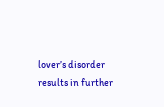lover’s disorder results in further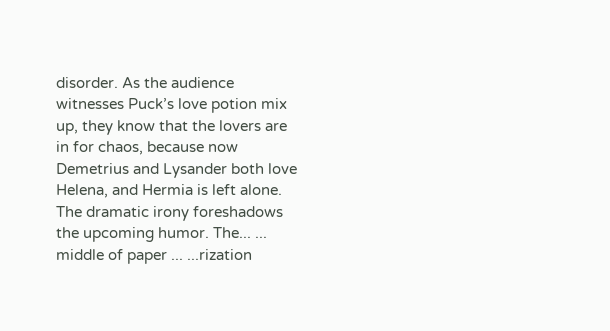disorder. As the audience witnesses Puck’s love potion mix up, they know that the lovers are in for chaos, because now Demetrius and Lysander both love Helena, and Hermia is left alone. The dramatic irony foreshadows the upcoming humor. The... ... middle of paper ... ...rization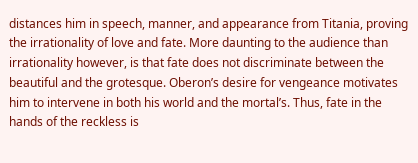distances him in speech, manner, and appearance from Titania, proving the irrationality of love and fate. More daunting to the audience than irrationality however, is that fate does not discriminate between the beautiful and the grotesque. Oberon’s desire for vengeance motivates him to intervene in both his world and the mortal’s. Thus, fate in the hands of the reckless is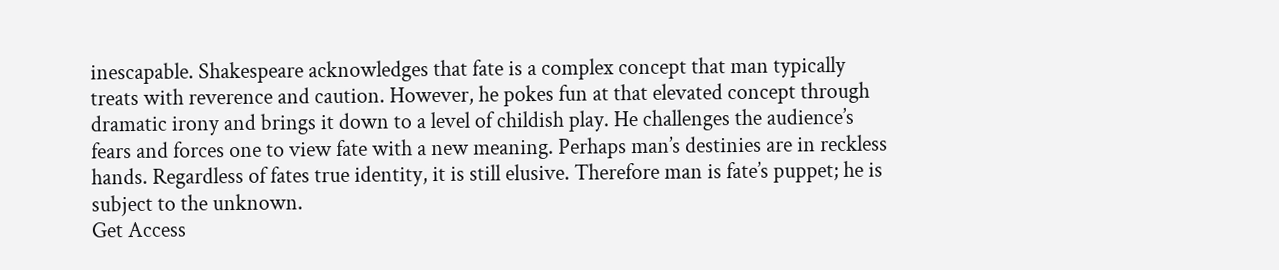inescapable. Shakespeare acknowledges that fate is a complex concept that man typically treats with reverence and caution. However, he pokes fun at that elevated concept through dramatic irony and brings it down to a level of childish play. He challenges the audience’s fears and forces one to view fate with a new meaning. Perhaps man’s destinies are in reckless hands. Regardless of fates true identity, it is still elusive. Therefore man is fate’s puppet; he is subject to the unknown.
Get Access